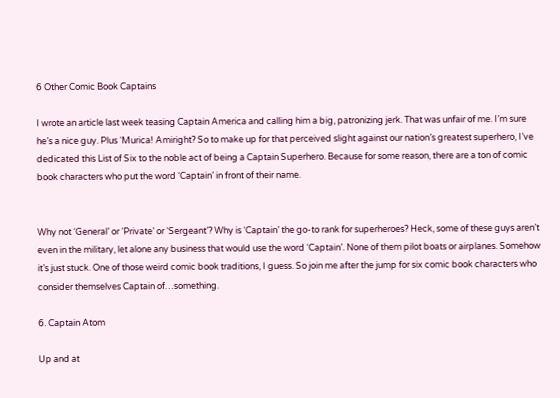6 Other Comic Book Captains

I wrote an article last week teasing Captain America and calling him a big, patronizing jerk. That was unfair of me. I’m sure he’s a nice guy. Plus ‘Murica! Amiright? So to make up for that perceived slight against our nation’s greatest superhero, I’ve dedicated this List of Six to the noble act of being a Captain Superhero. Because for some reason, there are a ton of comic book characters who put the word ‘Captain’ in front of their name.


Why not ‘General’ or ‘Private’ or ‘Sergeant’? Why is ‘Captain’ the go-to rank for superheroes? Heck, some of these guys aren’t even in the military, let alone any business that would use the word ‘Captain’. None of them pilot boats or airplanes. Somehow it’s just stuck. One of those weird comic book traditions, I guess. So join me after the jump for six comic book characters who consider themselves Captain of…something.

6. Captain Atom

Up and at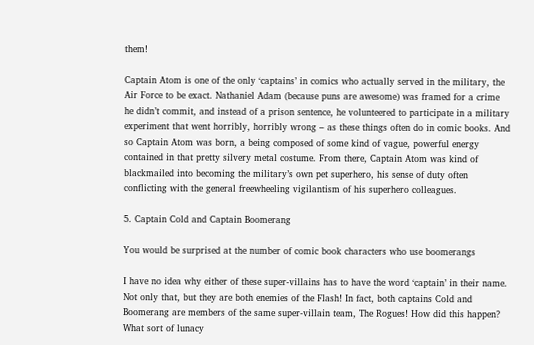them!

Captain Atom is one of the only ‘captains’ in comics who actually served in the military, the Air Force to be exact. Nathaniel Adam (because puns are awesome) was framed for a crime he didn’t commit, and instead of a prison sentence, he volunteered to participate in a military experiment that went horribly, horribly wrong – as these things often do in comic books. And so Captain Atom was born, a being composed of some kind of vague, powerful energy contained in that pretty silvery metal costume. From there, Captain Atom was kind of blackmailed into becoming the military’s own pet superhero, his sense of duty often conflicting with the general freewheeling vigilantism of his superhero colleagues.

5. Captain Cold and Captain Boomerang

You would be surprised at the number of comic book characters who use boomerangs

I have no idea why either of these super-villains has to have the word ‘captain’ in their name. Not only that, but they are both enemies of the Flash! In fact, both captains Cold and Boomerang are members of the same super-villain team, The Rogues! How did this happen? What sort of lunacy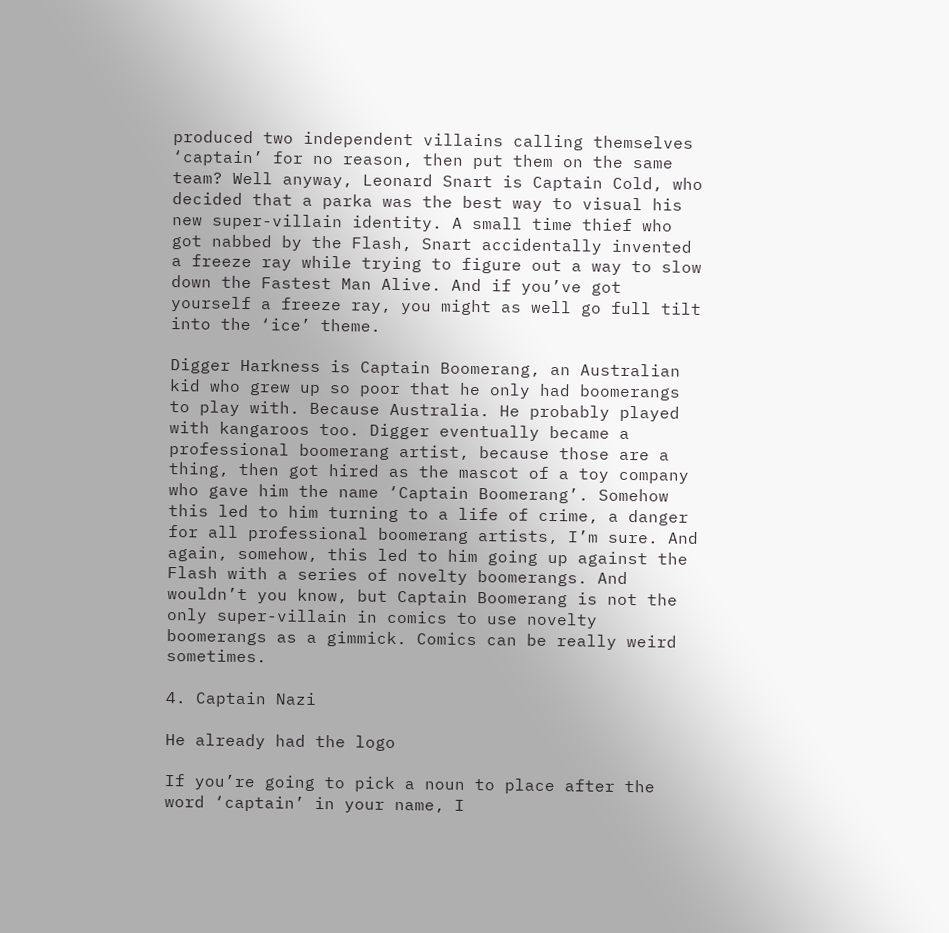produced two independent villains calling themselves ‘captain’ for no reason, then put them on the same team? Well anyway, Leonard Snart is Captain Cold, who decided that a parka was the best way to visual his new super-villain identity. A small time thief who got nabbed by the Flash, Snart accidentally invented a freeze ray while trying to figure out a way to slow down the Fastest Man Alive. And if you’ve got yourself a freeze ray, you might as well go full tilt into the ‘ice’ theme.

Digger Harkness is Captain Boomerang, an Australian kid who grew up so poor that he only had boomerangs to play with. Because Australia. He probably played with kangaroos too. Digger eventually became a professional boomerang artist, because those are a thing, then got hired as the mascot of a toy company who gave him the name ‘Captain Boomerang’. Somehow this led to him turning to a life of crime, a danger for all professional boomerang artists, I’m sure. And again, somehow, this led to him going up against the Flash with a series of novelty boomerangs. And wouldn’t you know, but Captain Boomerang is not the only super-villain in comics to use novelty boomerangs as a gimmick. Comics can be really weird sometimes.

4. Captain Nazi

He already had the logo

If you’re going to pick a noun to place after the word ‘captain’ in your name, I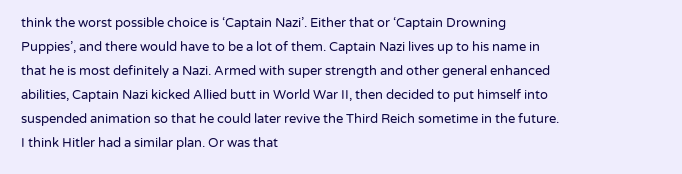think the worst possible choice is ‘Captain Nazi’. Either that or ‘Captain Drowning Puppies’, and there would have to be a lot of them. Captain Nazi lives up to his name in that he is most definitely a Nazi. Armed with super strength and other general enhanced abilities, Captain Nazi kicked Allied butt in World War II, then decided to put himself into suspended animation so that he could later revive the Third Reich sometime in the future. I think Hitler had a similar plan. Or was that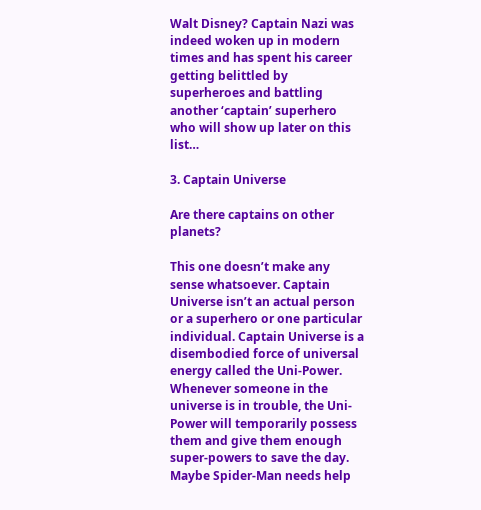Walt Disney? Captain Nazi was indeed woken up in modern times and has spent his career getting belittled by superheroes and battling another ‘captain’ superhero who will show up later on this list…

3. Captain Universe

Are there captains on other planets?

This one doesn’t make any sense whatsoever. Captain Universe isn’t an actual person or a superhero or one particular individual. Captain Universe is a disembodied force of universal energy called the Uni-Power. Whenever someone in the universe is in trouble, the Uni-Power will temporarily possess them and give them enough super-powers to save the day. Maybe Spider-Man needs help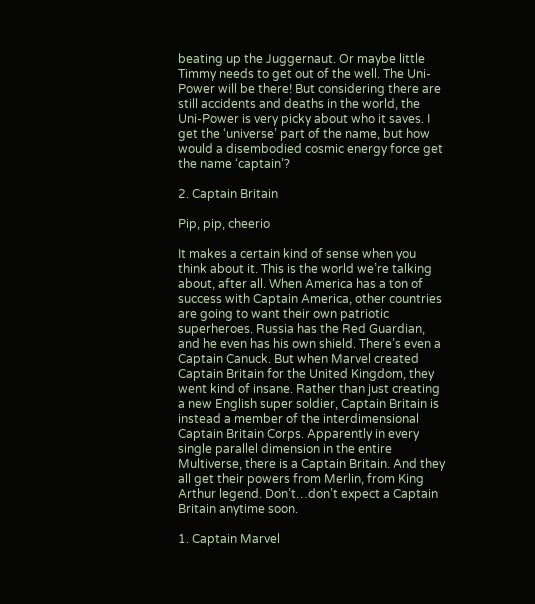beating up the Juggernaut. Or maybe little Timmy needs to get out of the well. The Uni-Power will be there! But considering there are still accidents and deaths in the world, the Uni-Power is very picky about who it saves. I get the ‘universe’ part of the name, but how would a disembodied cosmic energy force get the name ‘captain’?

2. Captain Britain

Pip, pip, cheerio

It makes a certain kind of sense when you think about it. This is the world we’re talking about, after all. When America has a ton of success with Captain America, other countries are going to want their own patriotic superheroes. Russia has the Red Guardian, and he even has his own shield. There’s even a Captain Canuck. But when Marvel created Captain Britain for the United Kingdom, they went kind of insane. Rather than just creating a new English super soldier, Captain Britain is instead a member of the interdimensional Captain Britain Corps. Apparently in every single parallel dimension in the entire Multiverse, there is a Captain Britain. And they all get their powers from Merlin, from King Arthur legend. Don’t…don’t expect a Captain Britain anytime soon.

1. Captain Marvel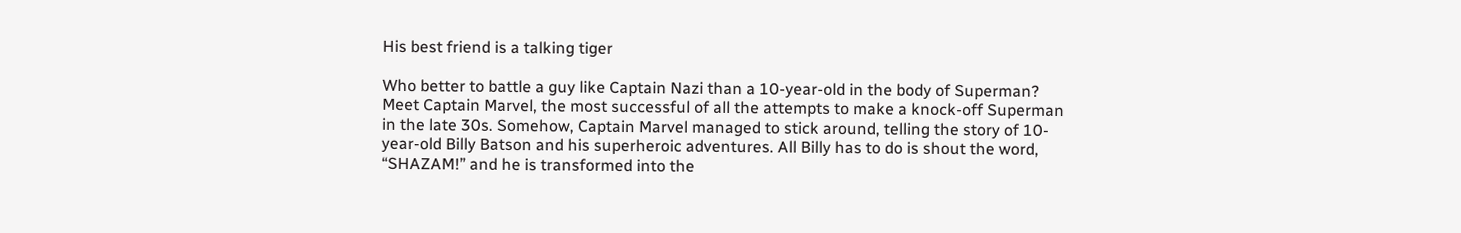His best friend is a talking tiger

Who better to battle a guy like Captain Nazi than a 10-year-old in the body of Superman? Meet Captain Marvel, the most successful of all the attempts to make a knock-off Superman in the late 30s. Somehow, Captain Marvel managed to stick around, telling the story of 10-year-old Billy Batson and his superheroic adventures. All Billy has to do is shout the word, “SHAZAM!” and he is transformed into the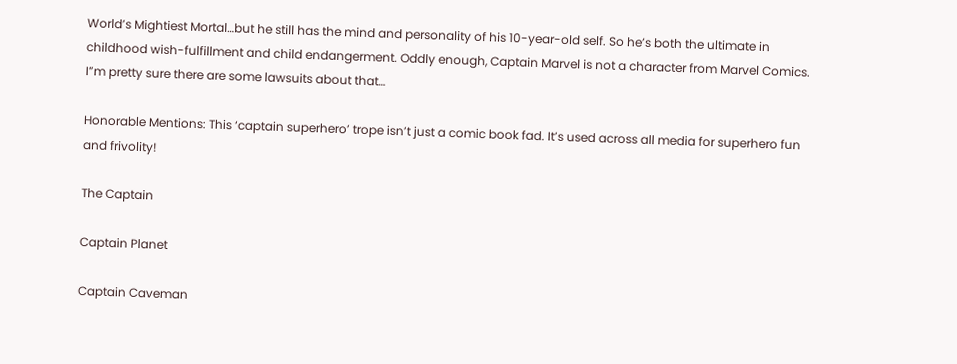World’s Mightiest Mortal…but he still has the mind and personality of his 10-year-old self. So he’s both the ultimate in childhood wish-fulfillment and child endangerment. Oddly enough, Captain Marvel is not a character from Marvel Comics. I”m pretty sure there are some lawsuits about that…

Honorable Mentions: This ‘captain superhero’ trope isn’t just a comic book fad. It’s used across all media for superhero fun and frivolity!

The Captain

Captain Planet

Captain Caveman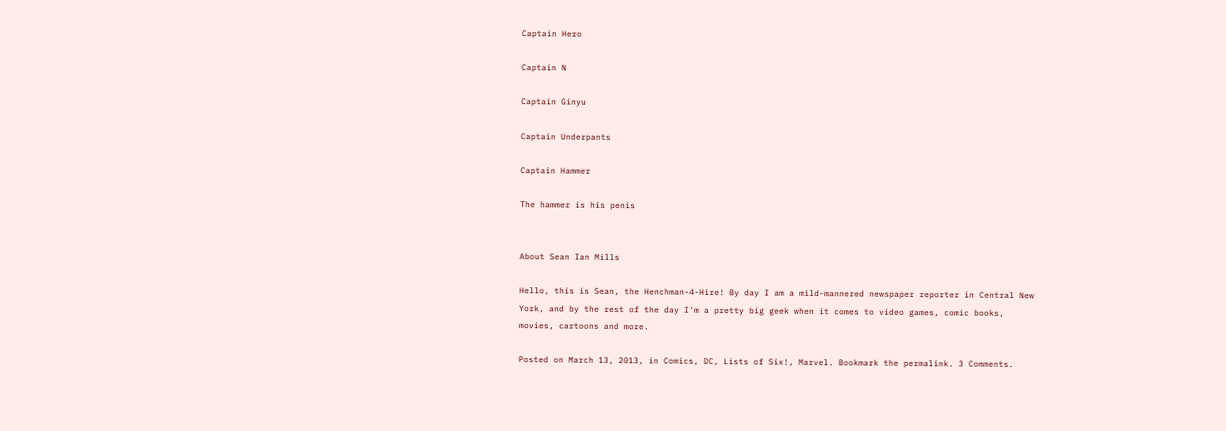Captain Hero

Captain N

Captain Ginyu

Captain Underpants

Captain Hammer

The hammer is his penis


About Sean Ian Mills

Hello, this is Sean, the Henchman-4-Hire! By day I am a mild-mannered newspaper reporter in Central New York, and by the rest of the day I'm a pretty big geek when it comes to video games, comic books, movies, cartoons and more.

Posted on March 13, 2013, in Comics, DC, Lists of Six!, Marvel. Bookmark the permalink. 3 Comments.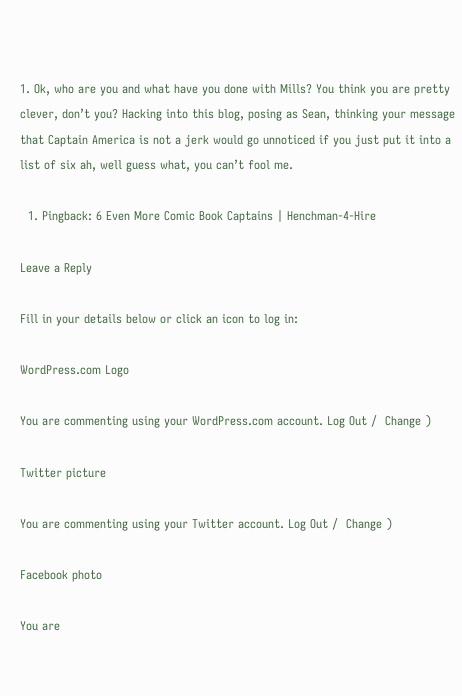1. Ok, who are you and what have you done with Mills? You think you are pretty clever, don’t you? Hacking into this blog, posing as Sean, thinking your message that Captain America is not a jerk would go unnoticed if you just put it into a list of six ah, well guess what, you can’t fool me.

  1. Pingback: 6 Even More Comic Book Captains | Henchman-4-Hire

Leave a Reply

Fill in your details below or click an icon to log in:

WordPress.com Logo

You are commenting using your WordPress.com account. Log Out /  Change )

Twitter picture

You are commenting using your Twitter account. Log Out /  Change )

Facebook photo

You are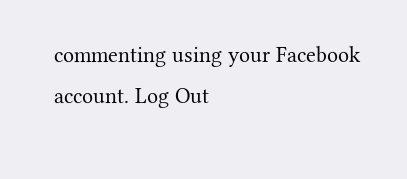commenting using your Facebook account. Log Out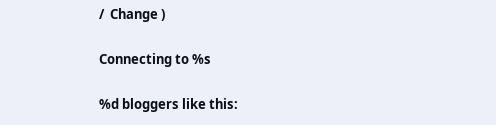/  Change )

Connecting to %s

%d bloggers like this: